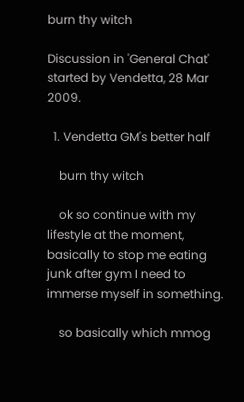burn thy witch

Discussion in 'General Chat' started by Vendetta, 28 Mar 2009.

  1. Vendetta GM's better half

    burn thy witch

    ok so continue with my lifestyle at the moment, basically to stop me eating junk after gym I need to immerse myself in something.

    so basically which mmog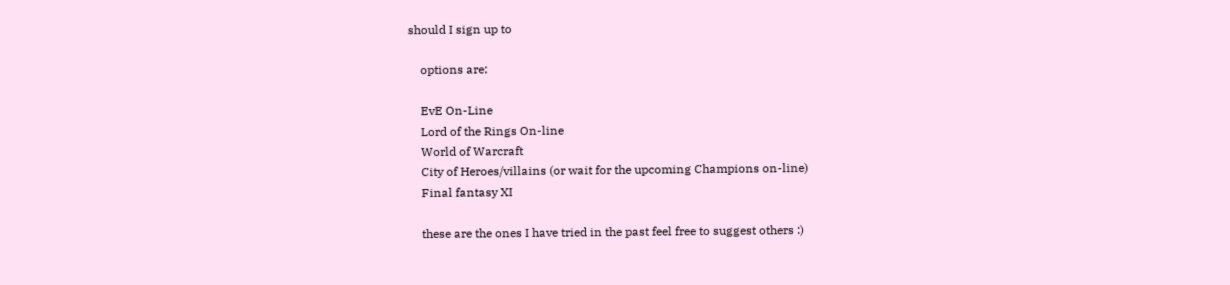should I sign up to

    options are:

    EvE On-Line
    Lord of the Rings On-line
    World of Warcraft
    City of Heroes/villains (or wait for the upcoming Champions on-line)
    Final fantasy XI

    these are the ones I have tried in the past feel free to suggest others :)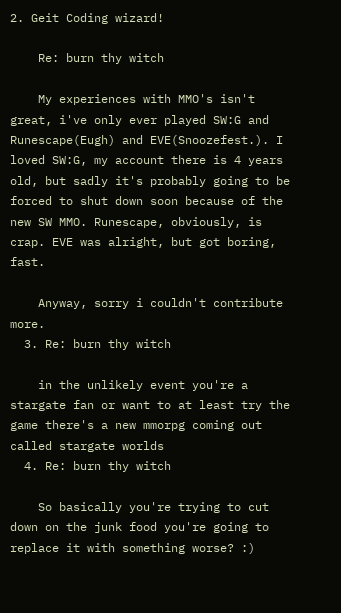2. Geit Coding wizard!

    Re: burn thy witch

    My experiences with MMO's isn't great, i've only ever played SW:G and Runescape(Eugh) and EVE(Snoozefest.). I loved SW:G, my account there is 4 years old, but sadly it's probably going to be forced to shut down soon because of the new SW MMO. Runescape, obviously, is crap. EVE was alright, but got boring, fast.

    Anyway, sorry i couldn't contribute more.
  3. Re: burn thy witch

    in the unlikely event you're a stargate fan or want to at least try the game there's a new mmorpg coming out called stargate worlds
  4. Re: burn thy witch

    So basically you're trying to cut down on the junk food you're going to replace it with something worse? :)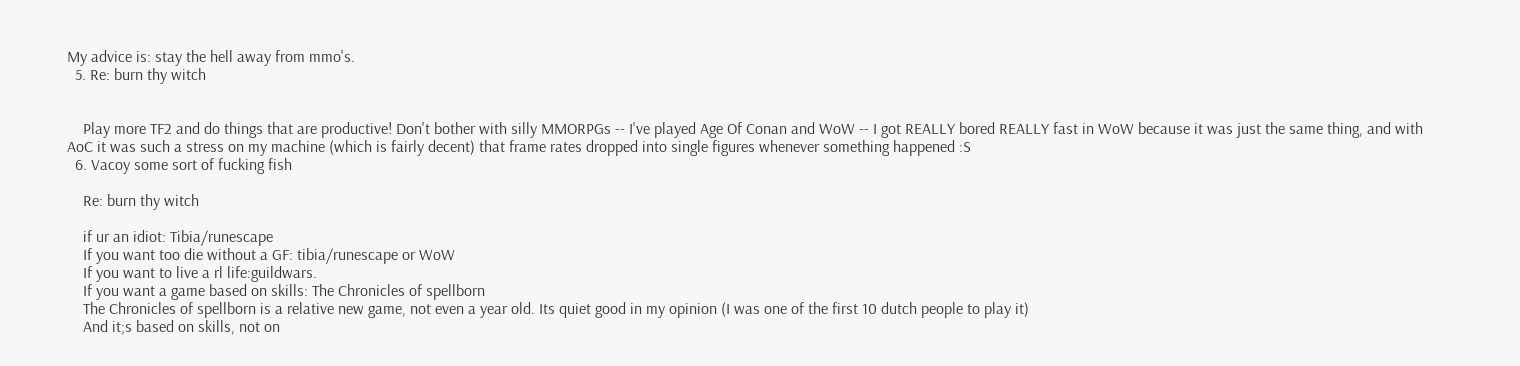My advice is: stay the hell away from mmo's.
  5. Re: burn thy witch


    Play more TF2 and do things that are productive! Don't bother with silly MMORPGs -- I've played Age Of Conan and WoW -- I got REALLY bored REALLY fast in WoW because it was just the same thing, and with AoC it was such a stress on my machine (which is fairly decent) that frame rates dropped into single figures whenever something happened :S
  6. Vacoy some sort of fucking fish

    Re: burn thy witch

    if ur an idiot: Tibia/runescape
    If you want too die without a GF: tibia/runescape or WoW
    If you want to live a rl life:guildwars.
    If you want a game based on skills: The Chronicles of spellborn
    The Chronicles of spellborn is a relative new game, not even a year old. Its quiet good in my opinion (I was one of the first 10 dutch people to play it)
    And it;s based on skills, not on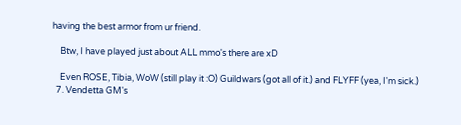having the best armor from ur friend.

    Btw, I have played just about ALL mmo's there are xD

    Even ROSE, Tibia, WoW (still play it :O) Guildwars (got all of it.) and FLYFF (yea, I'm sick.)
  7. Vendetta GM's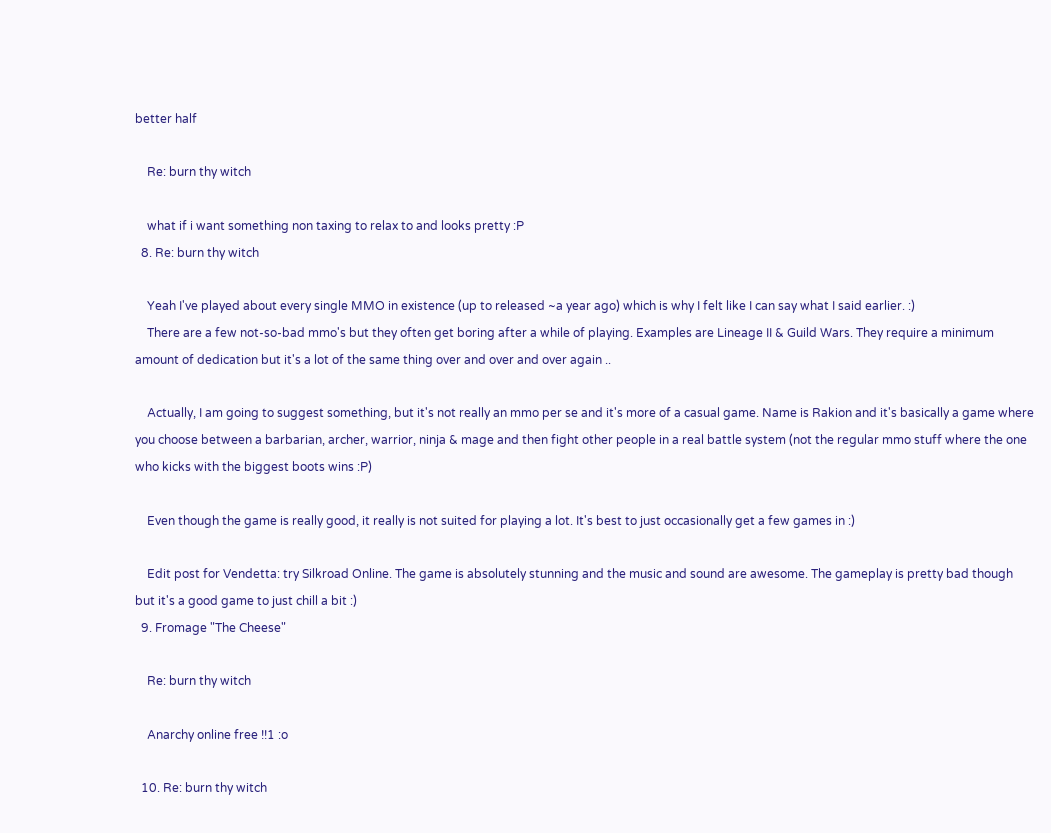better half

    Re: burn thy witch

    what if i want something non taxing to relax to and looks pretty :P
  8. Re: burn thy witch

    Yeah I've played about every single MMO in existence (up to released ~a year ago) which is why I felt like I can say what I said earlier. :)
    There are a few not-so-bad mmo's but they often get boring after a while of playing. Examples are Lineage II & Guild Wars. They require a minimum amount of dedication but it's a lot of the same thing over and over and over again ..

    Actually, I am going to suggest something, but it's not really an mmo per se and it's more of a casual game. Name is Rakion and it's basically a game where you choose between a barbarian, archer, warrior, ninja & mage and then fight other people in a real battle system (not the regular mmo stuff where the one who kicks with the biggest boots wins :P)

    Even though the game is really good, it really is not suited for playing a lot. It's best to just occasionally get a few games in :)

    Edit post for Vendetta: try Silkroad Online. The game is absolutely stunning and the music and sound are awesome. The gameplay is pretty bad though but it's a good game to just chill a bit :)
  9. Fromage "The Cheese"

    Re: burn thy witch

    Anarchy online free !!1 :o

  10. Re: burn thy witch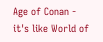Age of Conan - it's like World of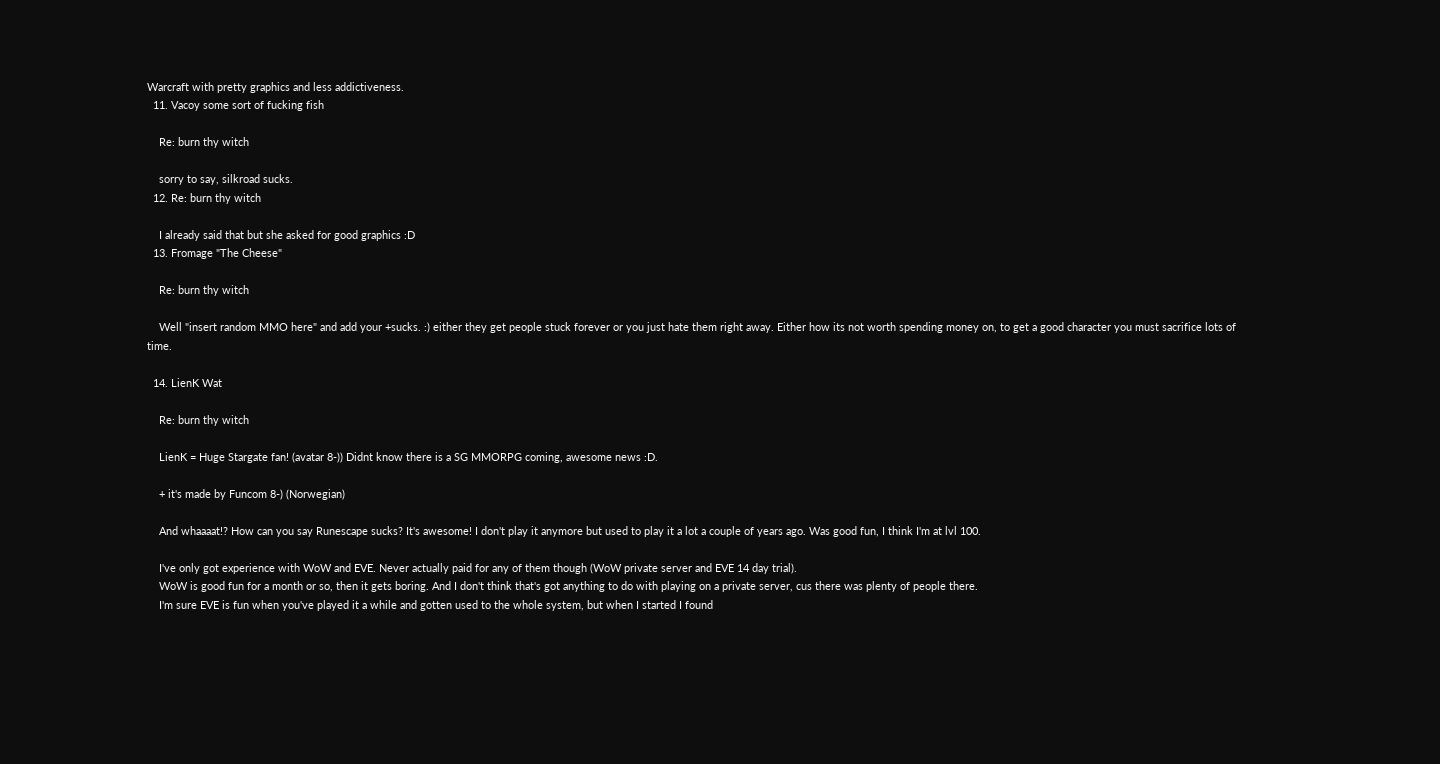Warcraft with pretty graphics and less addictiveness.
  11. Vacoy some sort of fucking fish

    Re: burn thy witch

    sorry to say, silkroad sucks.
  12. Re: burn thy witch

    I already said that but she asked for good graphics :D
  13. Fromage "The Cheese"

    Re: burn thy witch

    Well "insert random MMO here" and add your +sucks. :) either they get people stuck forever or you just hate them right away. Either how its not worth spending money on, to get a good character you must sacrifice lots of time.

  14. LienK Wat

    Re: burn thy witch

    LienK = Huge Stargate fan! (avatar 8-)) Didnt know there is a SG MMORPG coming, awesome news :D.

    + it's made by Funcom 8-) (Norwegian)

    And whaaaat!? How can you say Runescape sucks? It's awesome! I don't play it anymore but used to play it a lot a couple of years ago. Was good fun, I think I'm at lvl 100.

    I've only got experience with WoW and EVE. Never actually paid for any of them though (WoW private server and EVE 14 day trial).
    WoW is good fun for a month or so, then it gets boring. And I don't think that's got anything to do with playing on a private server, cus there was plenty of people there.
    I'm sure EVE is fun when you've played it a while and gotten used to the whole system, but when I started I found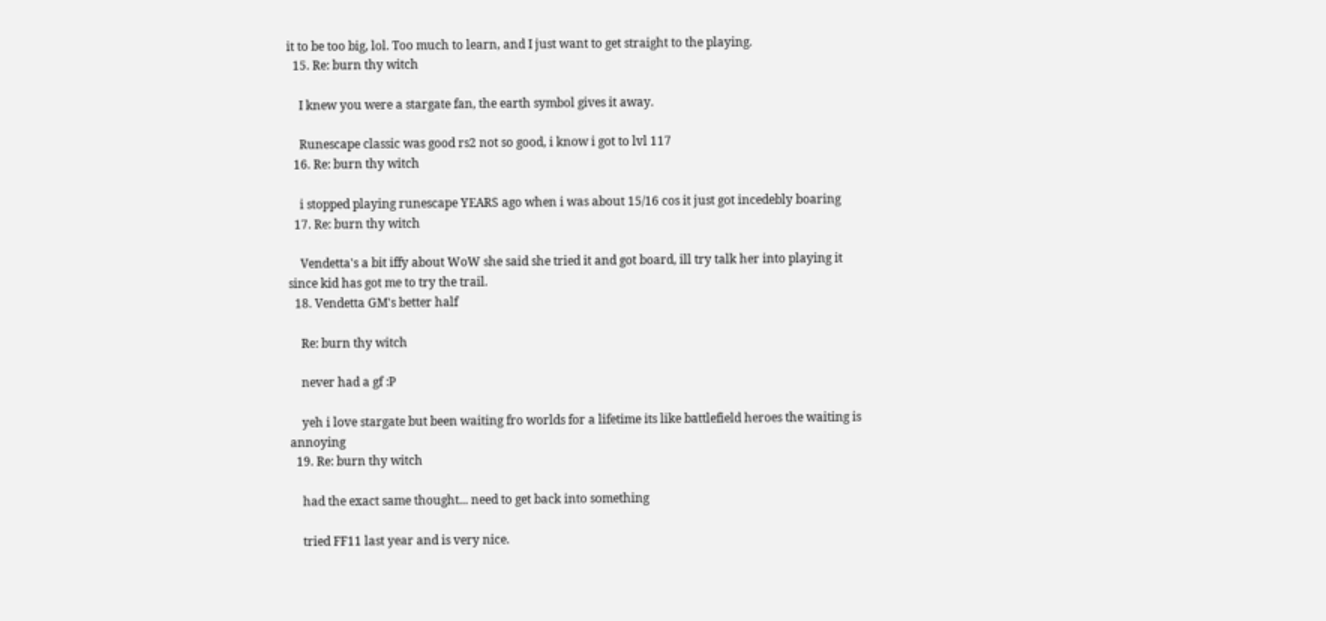it to be too big, lol. Too much to learn, and I just want to get straight to the playing.
  15. Re: burn thy witch

    I knew you were a stargate fan, the earth symbol gives it away.

    Runescape classic was good rs2 not so good, i know i got to lvl 117
  16. Re: burn thy witch

    i stopped playing runescape YEARS ago when i was about 15/16 cos it just got incedebly boaring
  17. Re: burn thy witch

    Vendetta's a bit iffy about WoW she said she tried it and got board, ill try talk her into playing it since kid has got me to try the trail.
  18. Vendetta GM's better half

    Re: burn thy witch

    never had a gf :P

    yeh i love stargate but been waiting fro worlds for a lifetime its like battlefield heroes the waiting is annoying
  19. Re: burn thy witch

    had the exact same thought... need to get back into something

    tried FF11 last year and is very nice.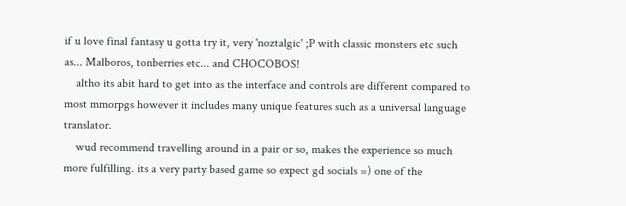if u love final fantasy u gotta try it, very 'noztalgic' ;P with classic monsters etc such as... Malboros, tonberries etc... and CHOCOBOS!
    altho its abit hard to get into as the interface and controls are different compared to most mmorpgs however it includes many unique features such as a universal language translator.
    wud recommend travelling around in a pair or so, makes the experience so much more fulfilling. its a very party based game so expect gd socials =) one of the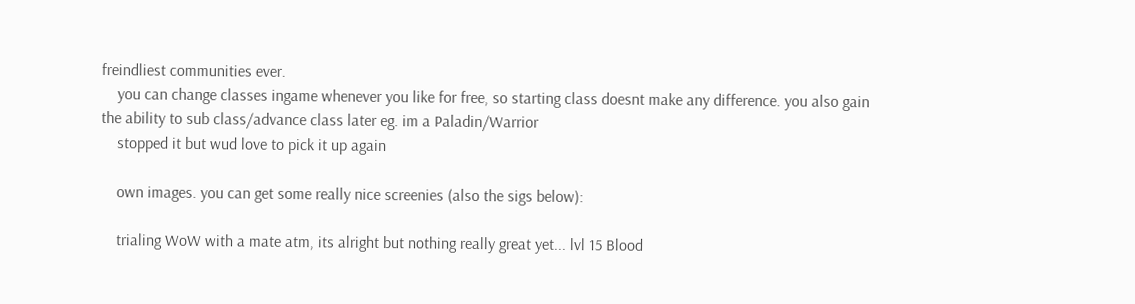freindliest communities ever.
    you can change classes ingame whenever you like for free, so starting class doesnt make any difference. you also gain the ability to sub class/advance class later eg. im a Paladin/Warrior
    stopped it but wud love to pick it up again

    own images. you can get some really nice screenies (also the sigs below):

    trialing WoW with a mate atm, its alright but nothing really great yet... lvl 15 Blood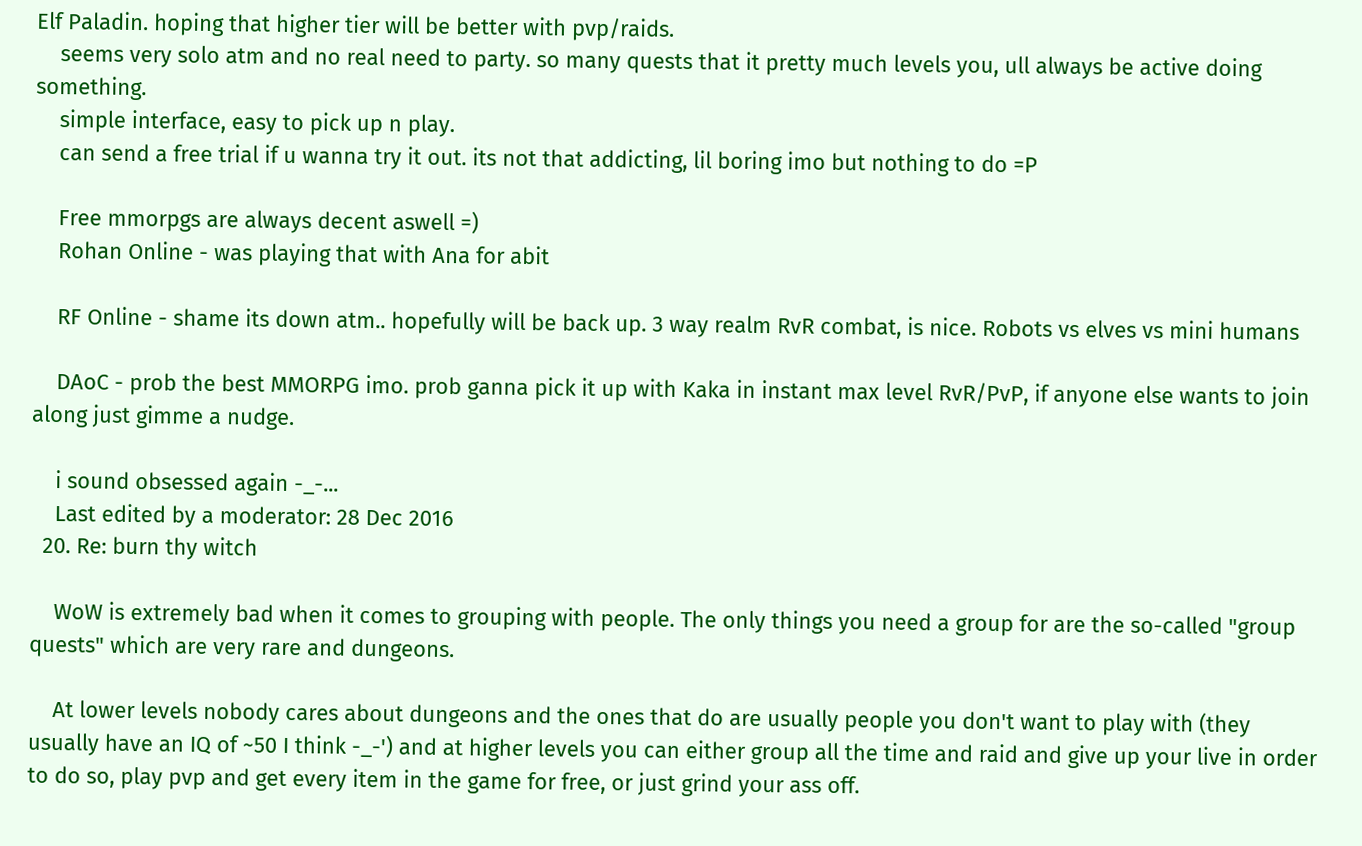Elf Paladin. hoping that higher tier will be better with pvp/raids.
    seems very solo atm and no real need to party. so many quests that it pretty much levels you, ull always be active doing something.
    simple interface, easy to pick up n play.
    can send a free trial if u wanna try it out. its not that addicting, lil boring imo but nothing to do =P

    Free mmorpgs are always decent aswell =)
    Rohan Online - was playing that with Ana for abit

    RF Online - shame its down atm.. hopefully will be back up. 3 way realm RvR combat, is nice. Robots vs elves vs mini humans

    DAoC - prob the best MMORPG imo. prob ganna pick it up with Kaka in instant max level RvR/PvP, if anyone else wants to join along just gimme a nudge.

    i sound obsessed again -_-...
    Last edited by a moderator: 28 Dec 2016
  20. Re: burn thy witch

    WoW is extremely bad when it comes to grouping with people. The only things you need a group for are the so-called "group quests" which are very rare and dungeons.

    At lower levels nobody cares about dungeons and the ones that do are usually people you don't want to play with (they usually have an IQ of ~50 I think -_-') and at higher levels you can either group all the time and raid and give up your live in order to do so, play pvp and get every item in the game for free, or just grind your ass off.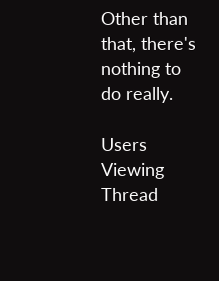Other than that, there's nothing to do really.

Users Viewing Thread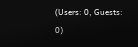(Users: 0, Guests: 0)